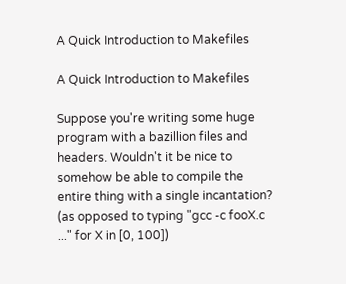A Quick Introduction to Makefiles

A Quick Introduction to Makefiles

Suppose you're writing some huge program with a bazillion files and headers. Wouldn't it be nice to somehow be able to compile the entire thing with a single incantation? (as opposed to typing "gcc -c fooX.c ..." for X in [0, 100])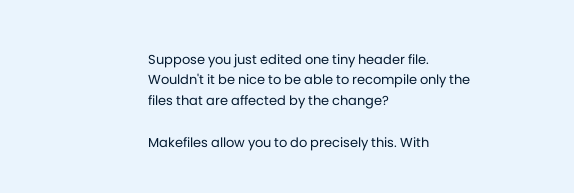Suppose you just edited one tiny header file. Wouldn't it be nice to be able to recompile only the files that are affected by the change?

Makefiles allow you to do precisely this. With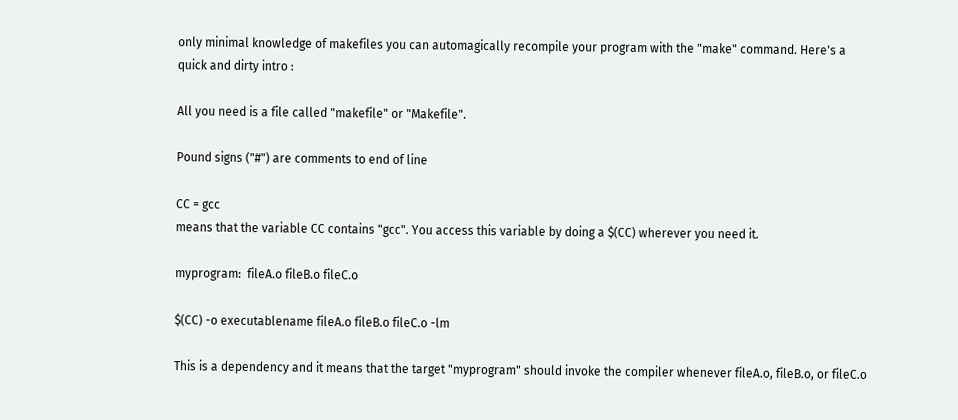only minimal knowledge of makefiles you can automagically recompile your program with the "make" command. Here's a quick and dirty intro :

All you need is a file called "makefile" or "Makefile".

Pound signs ("#") are comments to end of line

CC = gcc
means that the variable CC contains "gcc". You access this variable by doing a $(CC) wherever you need it.

myprogram:  fileA.o fileB.o fileC.o

$(CC) -o executablename fileA.o fileB.o fileC.o -lm

This is a dependency and it means that the target "myprogram" should invoke the compiler whenever fileA.o, fileB.o, or fileC.o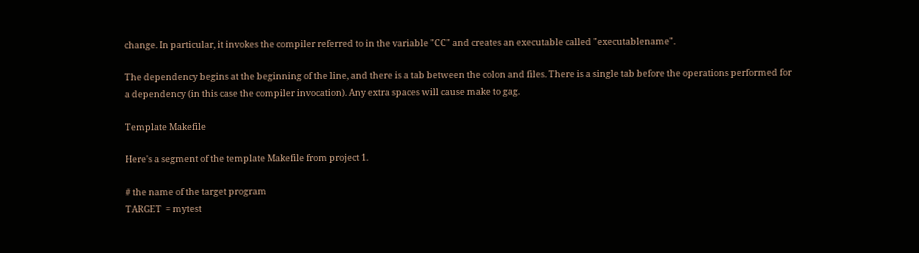change. In particular, it invokes the compiler referred to in the variable "CC" and creates an executable called "executablename".

The dependency begins at the beginning of the line, and there is a tab between the colon and files. There is a single tab before the operations performed for a dependency (in this case the compiler invocation). Any extra spaces will cause make to gag.

Template Makefile

Here's a segment of the template Makefile from project 1.

# the name of the target program
TARGET  = mytest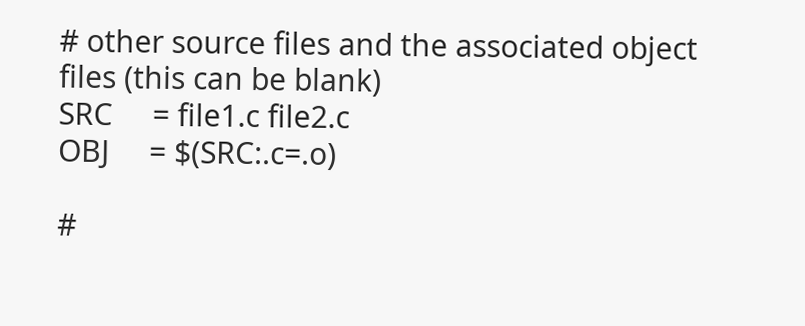# other source files and the associated object files (this can be blank)
SRC     = file1.c file2.c
OBJ     = $(SRC:.c=.o)

#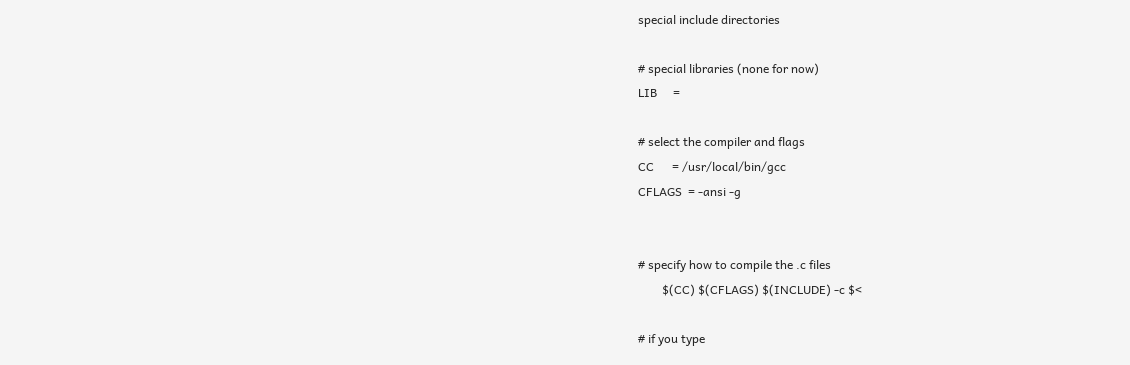special include directories

# special libraries (none for now)
LIB     =

# select the compiler and flags
CC      = /usr/local/bin/gcc
CFLAGS  = -ansi -g


# specify how to compile the .c files
        $(CC) $(CFLAGS) $(INCLUDE) -c $<

# if you type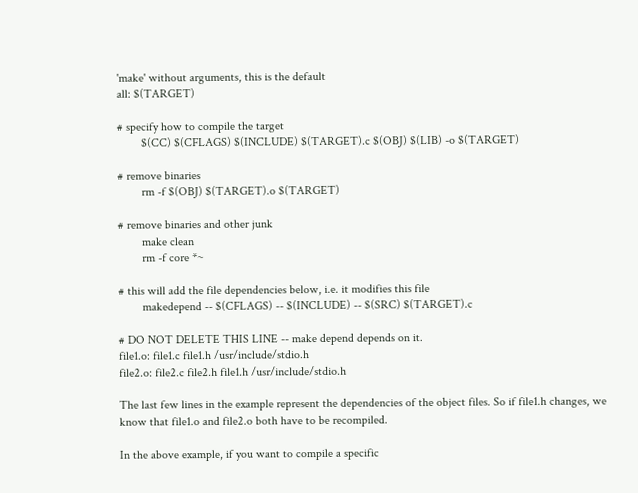'make' without arguments, this is the default
all: $(TARGET)

# specify how to compile the target
        $(CC) $(CFLAGS) $(INCLUDE) $(TARGET).c $(OBJ) $(LIB) -o $(TARGET)

# remove binaries
        rm -f $(OBJ) $(TARGET).o $(TARGET)

# remove binaries and other junk
        make clean
        rm -f core *~

# this will add the file dependencies below, i.e. it modifies this file
        makedepend -- $(CFLAGS) -- $(INCLUDE) -- $(SRC) $(TARGET).c

# DO NOT DELETE THIS LINE -- make depend depends on it.
file1.o: file1.c file1.h /usr/include/stdio.h
file2.o: file2.c file2.h file1.h /usr/include/stdio.h

The last few lines in the example represent the dependencies of the object files. So if file1.h changes, we know that file1.o and file2.o both have to be recompiled.

In the above example, if you want to compile a specific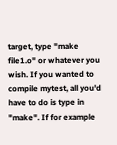target, type "make file1.o" or whatever you wish. If you wanted to compile mytest, all you'd have to do is type in "make". If for example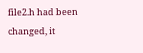file2.h had been changed, it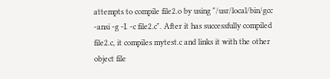attempts to compile file2.o by using "/usr/local/bin/gcc -ansi -g -I. -c file2.c". After it has successfully compiled file2.c, it compiles mytest.c and links it with the other object file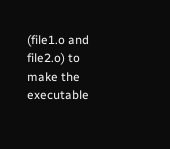(file1.o and file2.o) to make the executable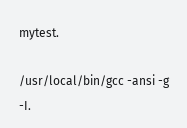mytest.

/usr/local/bin/gcc -ansi -g -I.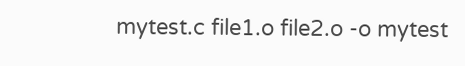mytest.c file1.o file2.o -o mytest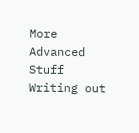More Advanced Stuff
Writing out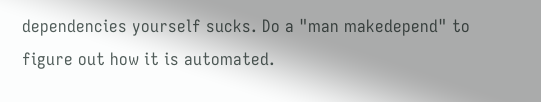dependencies yourself sucks. Do a "man makedepend" to figure out how it is automated.